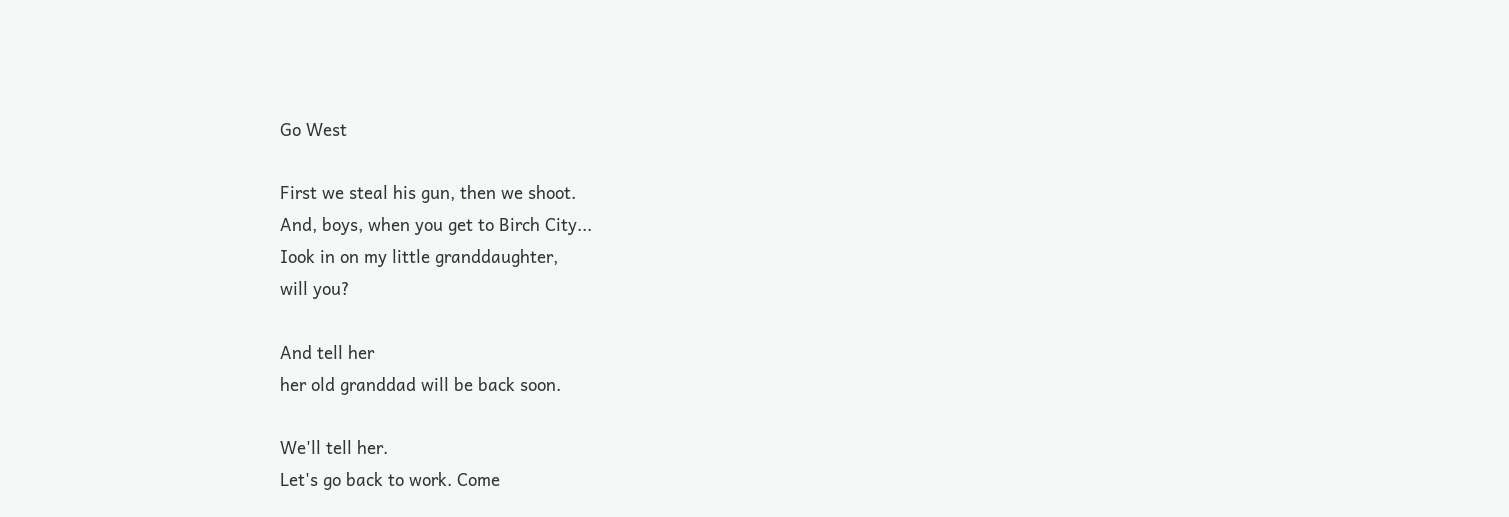Go West

First we steal his gun, then we shoot.
And, boys, when you get to Birch City...
Iook in on my little granddaughter,
will you?

And tell her
her old granddad will be back soon.

We'll tell her.
Let's go back to work. Come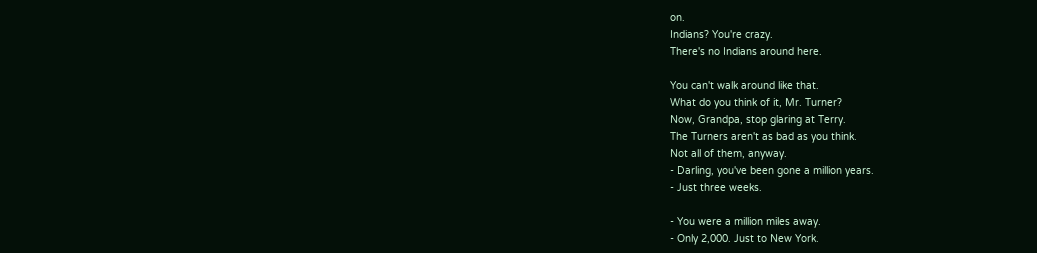on.
Indians? You're crazy.
There's no Indians around here.

You can't walk around like that.
What do you think of it, Mr. Turner?
Now, Grandpa, stop glaring at Terry.
The Turners aren't as bad as you think.
Not all of them, anyway.
- Darling, you've been gone a million years.
- Just three weeks.

- You were a million miles away.
- Only 2,000. Just to New York.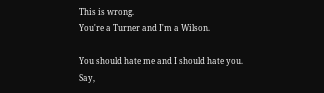This is wrong.
You're a Turner and I'm a Wilson.

You should hate me and I should hate you.
Say,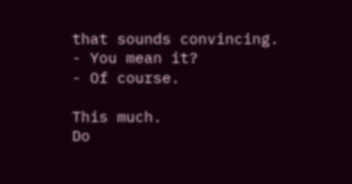that sounds convincing.
- You mean it?
- Of course.

This much.
Do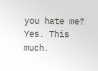you hate me?
Yes. This much.